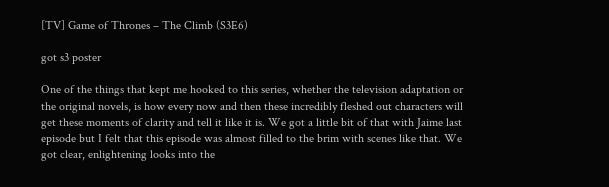[TV] Game of Thrones – The Climb (S3E6)

got s3 poster

One of the things that kept me hooked to this series, whether the television adaptation or the original novels, is how every now and then these incredibly fleshed out characters will get these moments of clarity and tell it like it is. We got a little bit of that with Jaime last episode but I felt that this episode was almost filled to the brim with scenes like that. We got clear, enlightening looks into the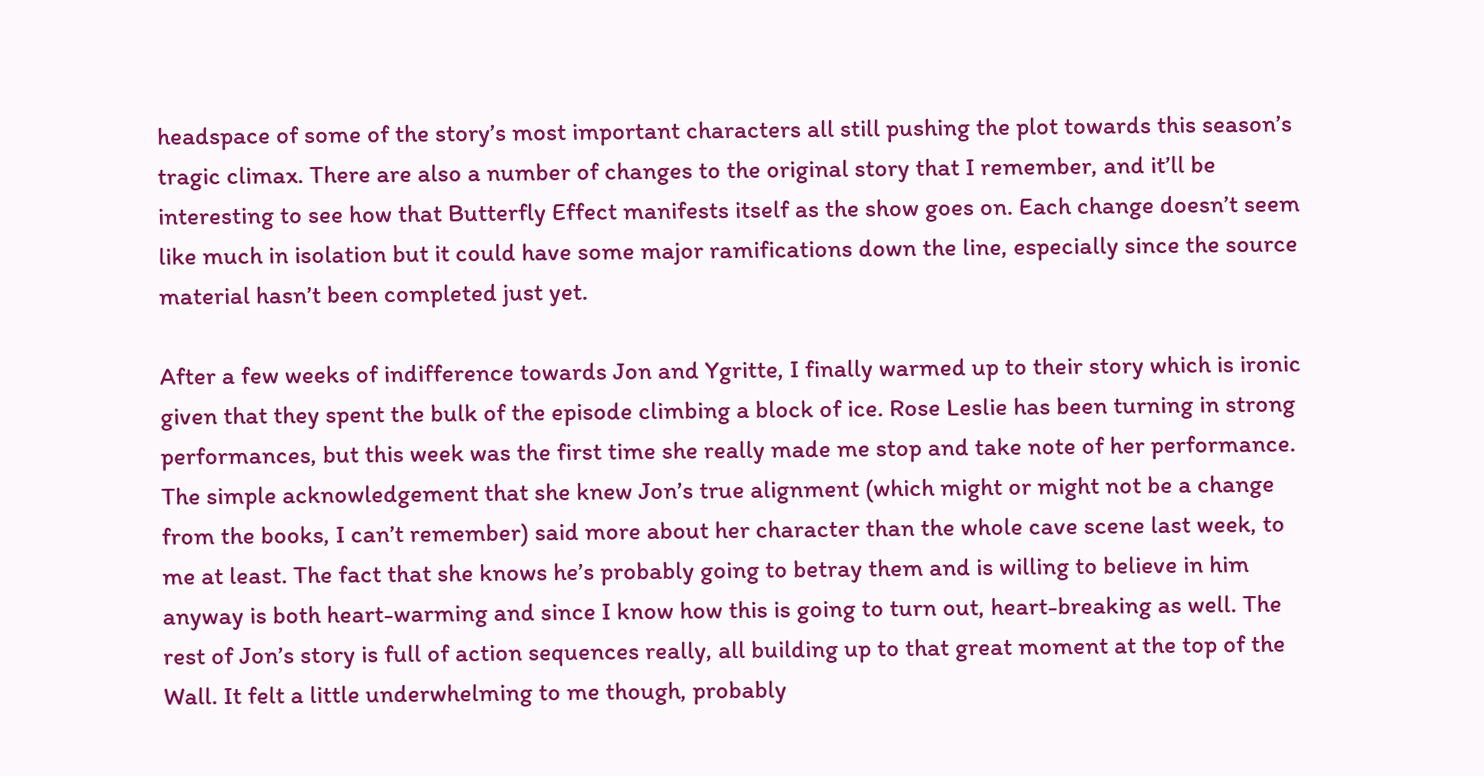headspace of some of the story’s most important characters all still pushing the plot towards this season’s tragic climax. There are also a number of changes to the original story that I remember, and it’ll be interesting to see how that Butterfly Effect manifests itself as the show goes on. Each change doesn’t seem like much in isolation but it could have some major ramifications down the line, especially since the source material hasn’t been completed just yet.

After a few weeks of indifference towards Jon and Ygritte, I finally warmed up to their story which is ironic given that they spent the bulk of the episode climbing a block of ice. Rose Leslie has been turning in strong performances, but this week was the first time she really made me stop and take note of her performance. The simple acknowledgement that she knew Jon’s true alignment (which might or might not be a change from the books, I can’t remember) said more about her character than the whole cave scene last week, to me at least. The fact that she knows he’s probably going to betray them and is willing to believe in him anyway is both heart-warming and since I know how this is going to turn out, heart-breaking as well. The rest of Jon’s story is full of action sequences really, all building up to that great moment at the top of the Wall. It felt a little underwhelming to me though, probably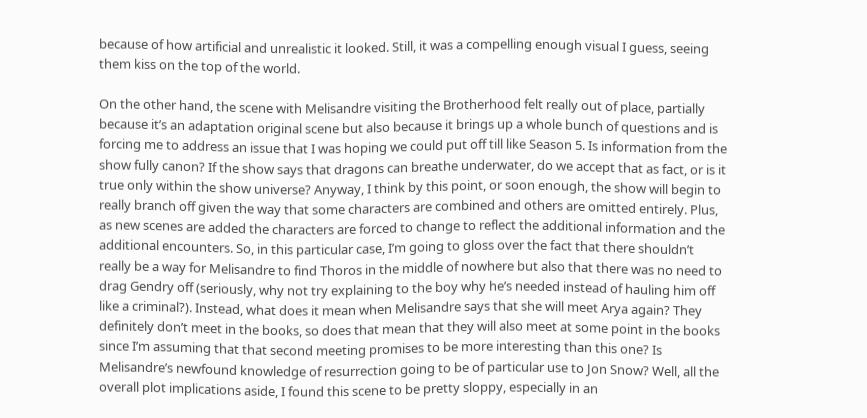because of how artificial and unrealistic it looked. Still, it was a compelling enough visual I guess, seeing them kiss on the top of the world.

On the other hand, the scene with Melisandre visiting the Brotherhood felt really out of place, partially because it’s an adaptation original scene but also because it brings up a whole bunch of questions and is forcing me to address an issue that I was hoping we could put off till like Season 5. Is information from the show fully canon? If the show says that dragons can breathe underwater, do we accept that as fact, or is it true only within the show universe? Anyway, I think by this point, or soon enough, the show will begin to really branch off given the way that some characters are combined and others are omitted entirely. Plus, as new scenes are added the characters are forced to change to reflect the additional information and the additional encounters. So, in this particular case, I’m going to gloss over the fact that there shouldn’t really be a way for Melisandre to find Thoros in the middle of nowhere but also that there was no need to drag Gendry off (seriously, why not try explaining to the boy why he’s needed instead of hauling him off like a criminal?). Instead, what does it mean when Melisandre says that she will meet Arya again? They definitely don’t meet in the books, so does that mean that they will also meet at some point in the books since I’m assuming that that second meeting promises to be more interesting than this one? Is Melisandre’s newfound knowledge of resurrection going to be of particular use to Jon Snow? Well, all the overall plot implications aside, I found this scene to be pretty sloppy, especially in an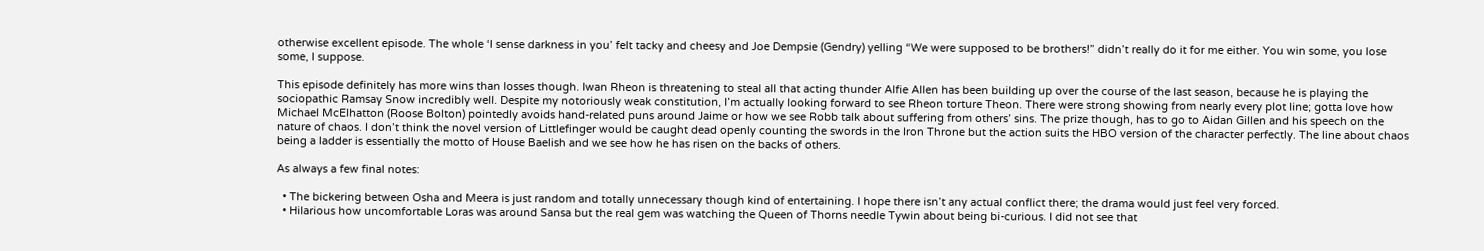otherwise excellent episode. The whole ‘I sense darkness in you’ felt tacky and cheesy and Joe Dempsie (Gendry) yelling “We were supposed to be brothers!” didn’t really do it for me either. You win some, you lose some, I suppose.

This episode definitely has more wins than losses though. Iwan Rheon is threatening to steal all that acting thunder Alfie Allen has been building up over the course of the last season, because he is playing the sociopathic Ramsay Snow incredibly well. Despite my notoriously weak constitution, I’m actually looking forward to see Rheon torture Theon. There were strong showing from nearly every plot line; gotta love how Michael McElhatton (Roose Bolton) pointedly avoids hand-related puns around Jaime or how we see Robb talk about suffering from others’ sins. The prize though, has to go to Aidan Gillen and his speech on the nature of chaos. I don’t think the novel version of Littlefinger would be caught dead openly counting the swords in the Iron Throne but the action suits the HBO version of the character perfectly. The line about chaos being a ladder is essentially the motto of House Baelish and we see how he has risen on the backs of others.

As always a few final notes:

  • The bickering between Osha and Meera is just random and totally unnecessary though kind of entertaining. I hope there isn’t any actual conflict there; the drama would just feel very forced.
  • Hilarious how uncomfortable Loras was around Sansa but the real gem was watching the Queen of Thorns needle Tywin about being bi-curious. I did not see that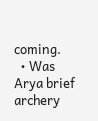coming.
  • Was Arya brief archery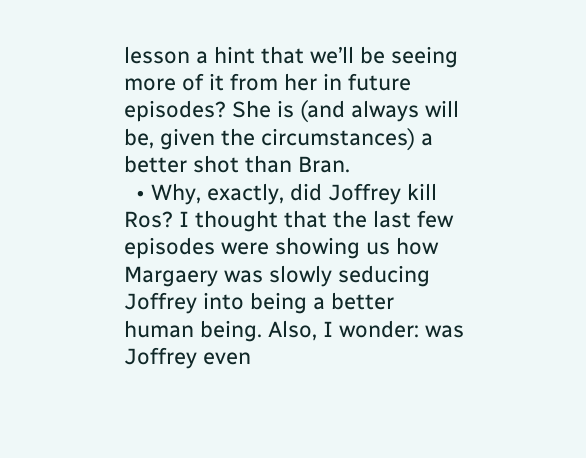lesson a hint that we’ll be seeing more of it from her in future episodes? She is (and always will be, given the circumstances) a better shot than Bran.
  • Why, exactly, did Joffrey kill Ros? I thought that the last few episodes were showing us how Margaery was slowly seducing Joffrey into being a better human being. Also, I wonder: was Joffrey even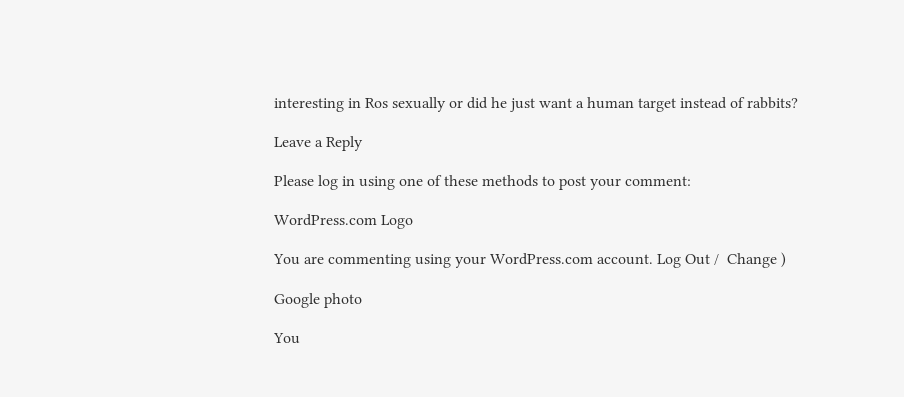interesting in Ros sexually or did he just want a human target instead of rabbits?

Leave a Reply

Please log in using one of these methods to post your comment:

WordPress.com Logo

You are commenting using your WordPress.com account. Log Out /  Change )

Google photo

You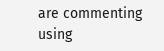are commenting using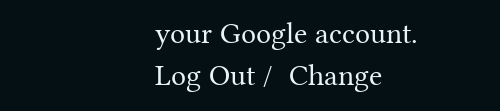your Google account. Log Out /  Change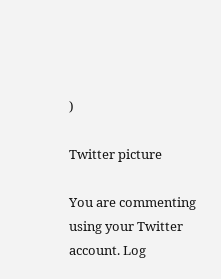)

Twitter picture

You are commenting using your Twitter account. Log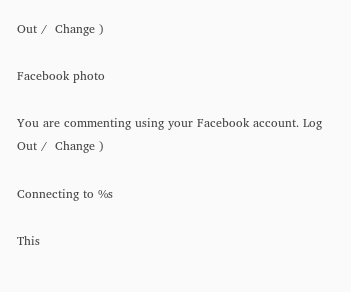Out /  Change )

Facebook photo

You are commenting using your Facebook account. Log Out /  Change )

Connecting to %s

This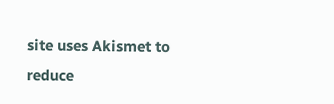site uses Akismet to reduce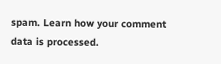spam. Learn how your comment data is processed.